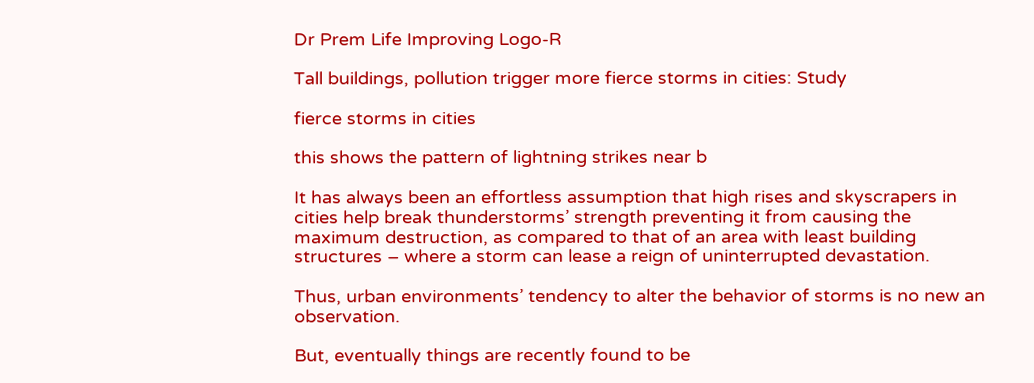Dr Prem Life Improving Logo-R

Tall buildings, pollution trigger more fierce storms in cities: Study

fierce storms in cities

this shows the pattern of lightning strikes near b

It has always been an effortless assumption that high rises and skyscrapers in cities help break thunderstorms’ strength preventing it from causing the maximum destruction, as compared to that of an area with least building structures – where a storm can lease a reign of uninterrupted devastation.

Thus, urban environments’ tendency to alter the behavior of storms is no new an observation.

But, eventually things are recently found to be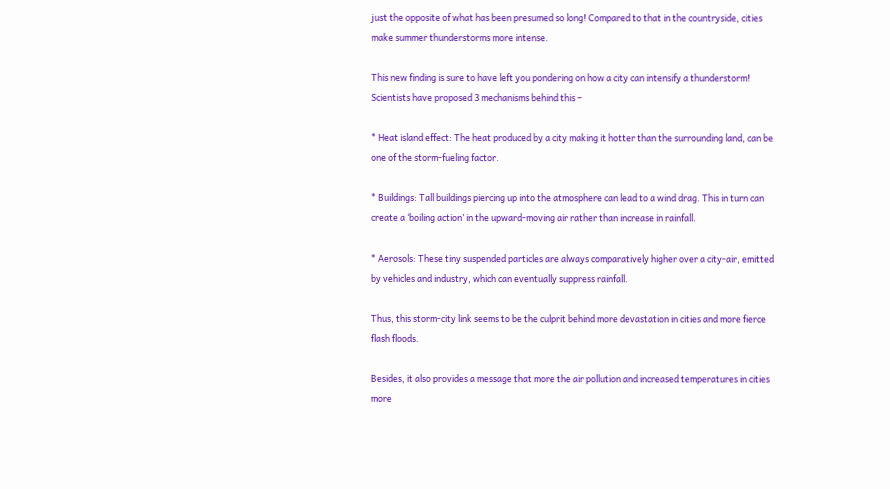just the opposite of what has been presumed so long! Compared to that in the countryside, cities make summer thunderstorms more intense.

This new finding is sure to have left you pondering on how a city can intensify a thunderstorm! Scientists have proposed 3 mechanisms behind this –

* Heat island effect: The heat produced by a city making it hotter than the surrounding land, can be one of the storm-fueling factor.

* Buildings: Tall buildings piercing up into the atmosphere can lead to a wind drag. This in turn can create a ‘boiling action’ in the upward-moving air rather than increase in rainfall.

* Aerosols: These tiny suspended particles are always comparatively higher over a city-air, emitted by vehicles and industry, which can eventually suppress rainfall.

Thus, this storm-city link seems to be the culprit behind more devastation in cities and more fierce flash floods.

Besides, it also provides a message that more the air pollution and increased temperatures in cities more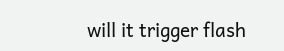will it trigger flash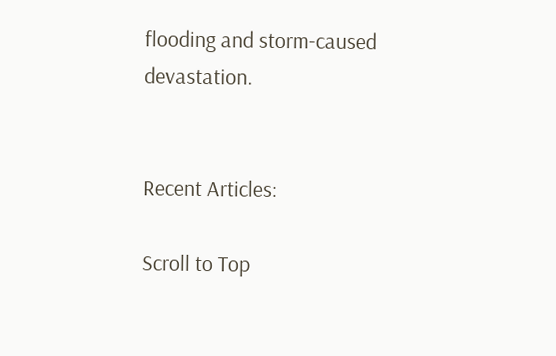flooding and storm-caused devastation.


Recent Articles:

Scroll to Top